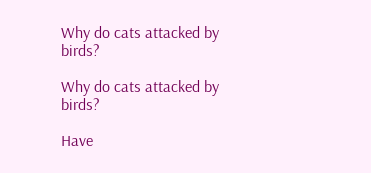Why do cats attacked by birds?

Why do cats attacked by birds?

Have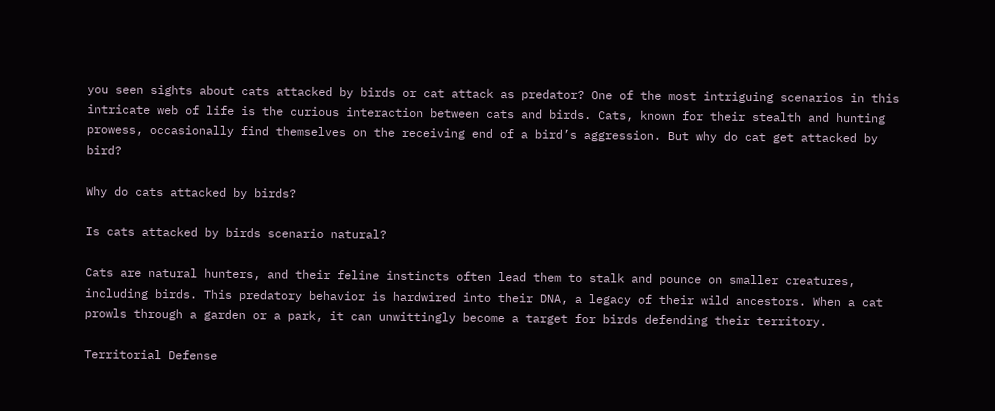you seen sights about cats attacked by birds or cat attack as predator? One of the most intriguing scenarios in this intricate web of life is the curious interaction between cats and birds. Cats, known for their stealth and hunting prowess, occasionally find themselves on the receiving end of a bird’s aggression. But why do cat get attacked by bird?

Why do cats attacked by birds?

Is cats attacked by birds scenario natural?

Cats are natural hunters, and their feline instincts often lead them to stalk and pounce on smaller creatures, including birds. This predatory behavior is hardwired into their DNA, a legacy of their wild ancestors. When a cat prowls through a garden or a park, it can unwittingly become a target for birds defending their territory.

Territorial Defense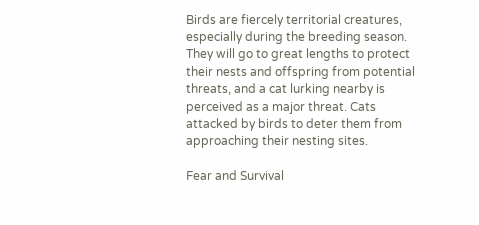Birds are fiercely territorial creatures, especially during the breeding season. They will go to great lengths to protect their nests and offspring from potential threats, and a cat lurking nearby is perceived as a major threat. Cats attacked by birds to deter them from approaching their nesting sites.

Fear and Survival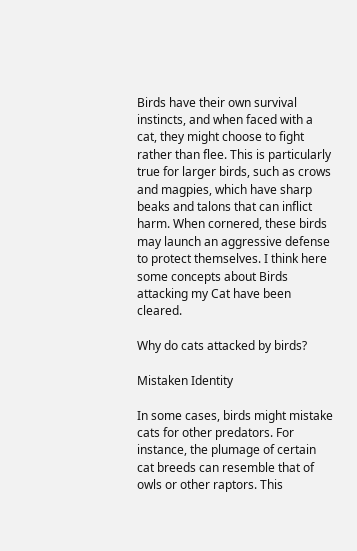Birds have their own survival instincts, and when faced with a cat, they might choose to fight rather than flee. This is particularly true for larger birds, such as crows and magpies, which have sharp beaks and talons that can inflict harm. When cornered, these birds may launch an aggressive defense to protect themselves. I think here some concepts about Birds attacking my Cat have been cleared.

Why do cats attacked by birds?

Mistaken Identity

In some cases, birds might mistake cats for other predators. For instance, the plumage of certain cat breeds can resemble that of owls or other raptors. This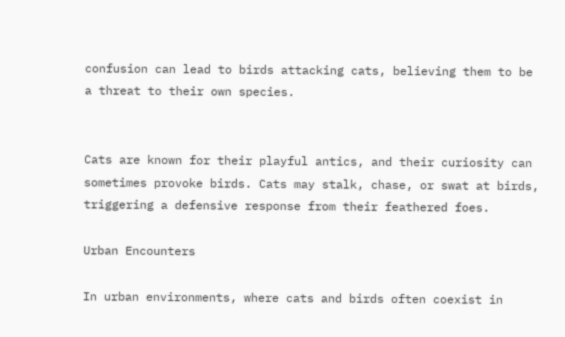confusion can lead to birds attacking cats, believing them to be a threat to their own species.


Cats are known for their playful antics, and their curiosity can sometimes provoke birds. Cats may stalk, chase, or swat at birds, triggering a defensive response from their feathered foes.

Urban Encounters

In urban environments, where cats and birds often coexist in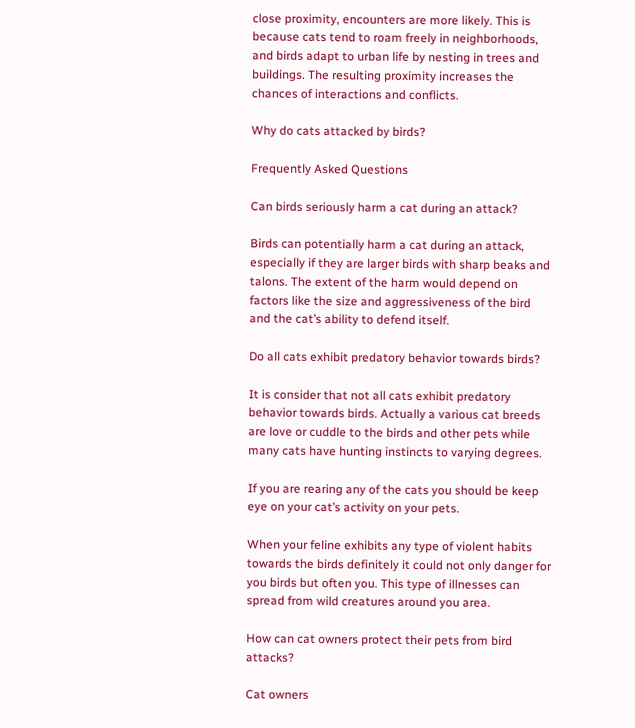close proximity, encounters are more likely. This is because cats tend to roam freely in neighborhoods, and birds adapt to urban life by nesting in trees and buildings. The resulting proximity increases the chances of interactions and conflicts.

Why do cats attacked by birds?

Frequently Asked Questions

Can birds seriously harm a cat during an attack?

Birds can potentially harm a cat during an attack, especially if they are larger birds with sharp beaks and talons. The extent of the harm would depend on factors like the size and aggressiveness of the bird and the cat’s ability to defend itself.

Do all cats exhibit predatory behavior towards birds?

It is consider that not all cats exhibit predatory behavior towards birds. Actually a various cat breeds are love or cuddle to the birds and other pets while many cats have hunting instincts to varying degrees.

If you are rearing any of the cats you should be keep eye on your cat’s activity on your pets.

When your feline exhibits any type of violent habits towards the birds definitely it could not only danger for you birds but often you. This type of illnesses can spread from wild creatures around you area.

How can cat owners protect their pets from bird attacks?

Cat owners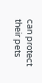can protect their pets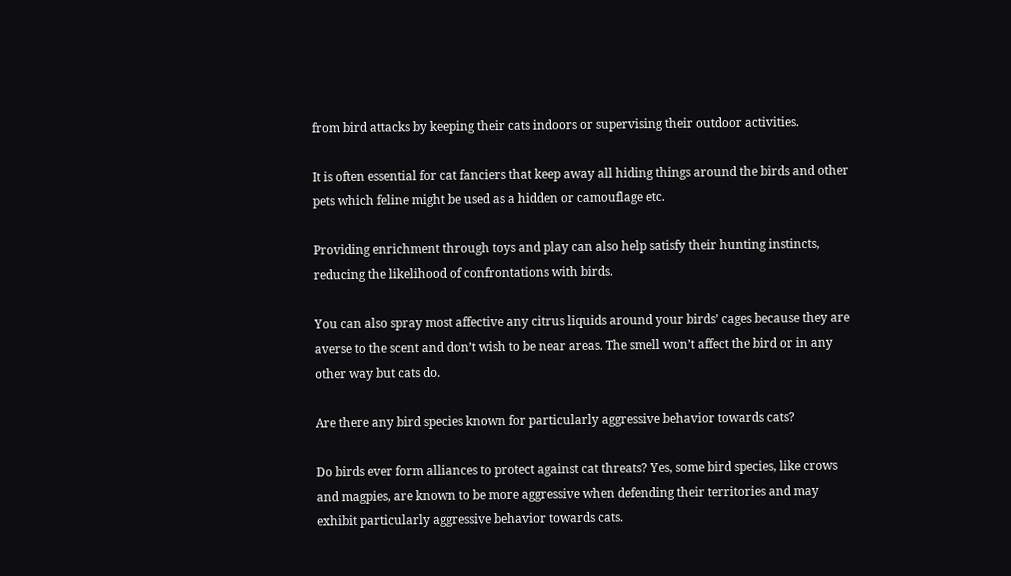from bird attacks by keeping their cats indoors or supervising their outdoor activities.

It is often essential for cat fanciers that keep away all hiding things around the birds and other pets which feline might be used as a hidden or camouflage etc.

Providing enrichment through toys and play can also help satisfy their hunting instincts, reducing the likelihood of confrontations with birds.

You can also spray most affective any citrus liquids around your birds’ cages because they are averse to the scent and don’t wish to be near areas. The smell won’t affect the bird or in any other way but cats do.

Are there any bird species known for particularly aggressive behavior towards cats?

Do birds ever form alliances to protect against cat threats? Yes, some bird species, like crows and magpies, are known to be more aggressive when defending their territories and may exhibit particularly aggressive behavior towards cats.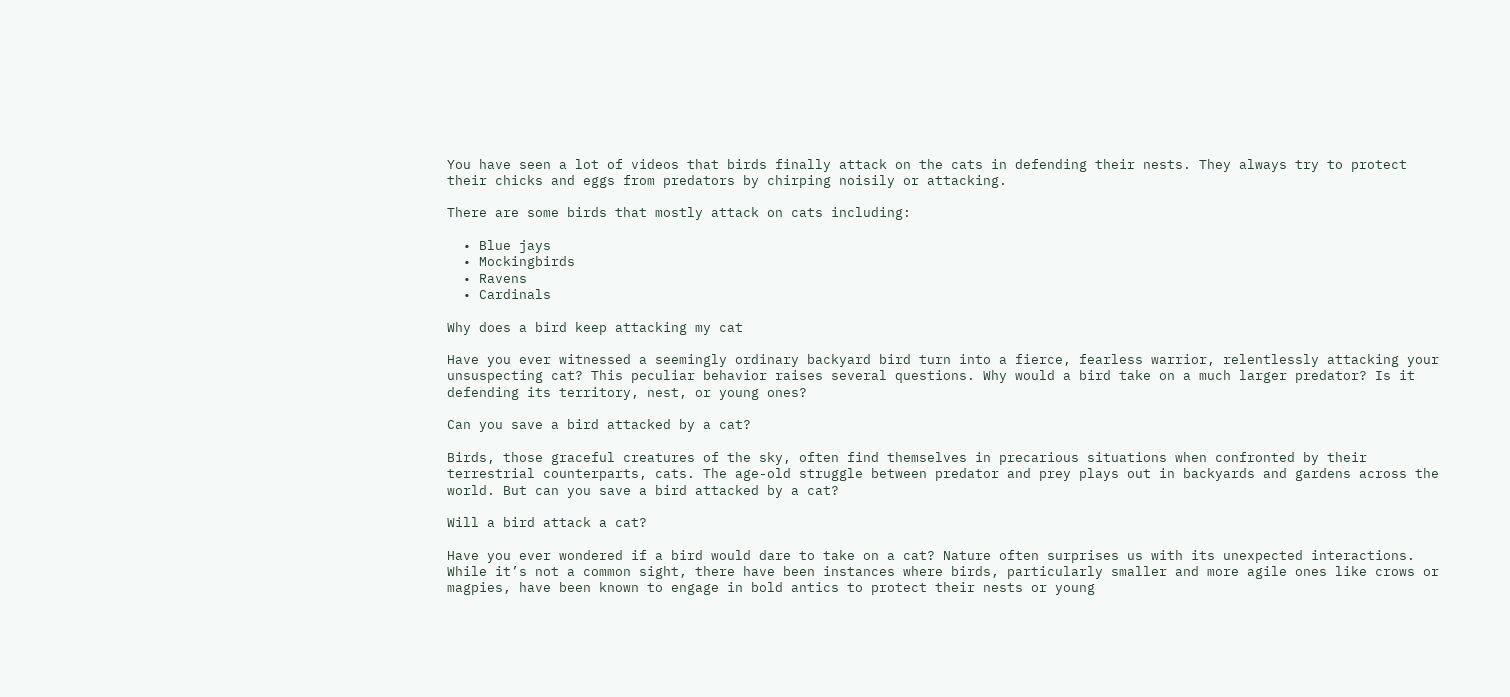You have seen a lot of videos that birds finally attack on the cats in defending their nests. They always try to protect their chicks and eggs from predators by chirping noisily or attacking.

There are some birds that mostly attack on cats including:

  • Blue jays
  • Mockingbirds
  • Ravens
  • Cardinals

Why does a bird keep attacking my cat

Have you ever witnessed a seemingly ordinary backyard bird turn into a fierce, fearless warrior, relentlessly attacking your unsuspecting cat? This peculiar behavior raises several questions. Why would a bird take on a much larger predator? Is it defending its territory, nest, or young ones?

Can you save a bird attacked by a cat?

Birds, those graceful creatures of the sky, often find themselves in precarious situations when confronted by their terrestrial counterparts, cats. The age-old struggle between predator and prey plays out in backyards and gardens across the world. But can you save a bird attacked by a cat?

Will a bird attack a cat?

Have you ever wondered if a bird would dare to take on a cat? Nature often surprises us with its unexpected interactions. While it’s not a common sight, there have been instances where birds, particularly smaller and more agile ones like crows or magpies, have been known to engage in bold antics to protect their nests or young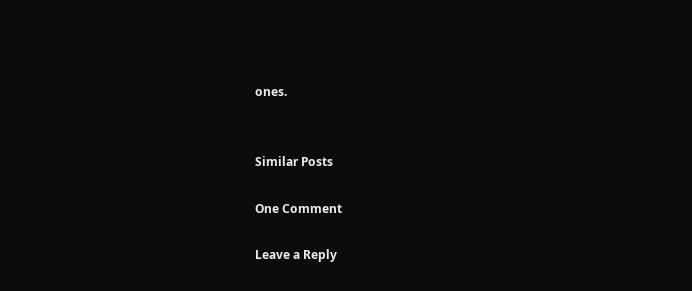ones.


Similar Posts

One Comment

Leave a Reply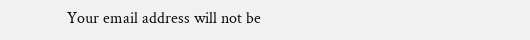Your email address will not be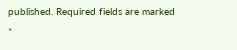published. Required fields are marked *